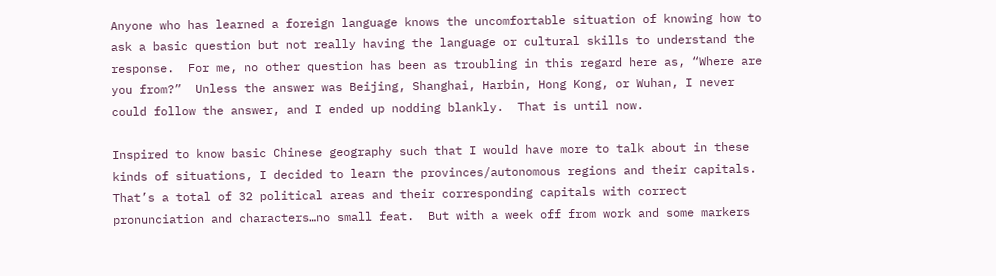Anyone who has learned a foreign language knows the uncomfortable situation of knowing how to ask a basic question but not really having the language or cultural skills to understand the response.  For me, no other question has been as troubling in this regard here as, “Where are you from?”  Unless the answer was Beijing, Shanghai, Harbin, Hong Kong, or Wuhan, I never could follow the answer, and I ended up nodding blankly.  That is until now.

Inspired to know basic Chinese geography such that I would have more to talk about in these kinds of situations, I decided to learn the provinces/autonomous regions and their capitals.  That’s a total of 32 political areas and their corresponding capitals with correct pronunciation and characters…no small feat.  But with a week off from work and some markers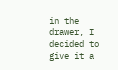in the drawer, I decided to give it a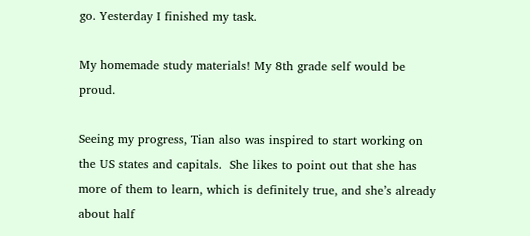go. Yesterday I finished my task.

My homemade study materials! My 8th grade self would be proud.

Seeing my progress, Tian also was inspired to start working on the US states and capitals.  She likes to point out that she has more of them to learn, which is definitely true, and she’s already about half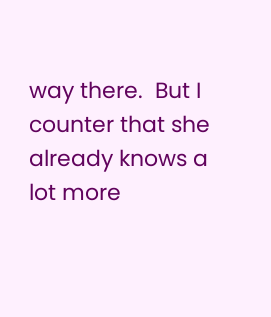way there.  But I counter that she already knows a lot more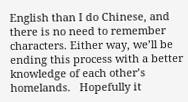English than I do Chinese, and there is no need to remember characters. Either way, we’ll be ending this process with a better knowledge of each other’s homelands.   Hopefully it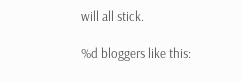will all stick.

%d bloggers like this: